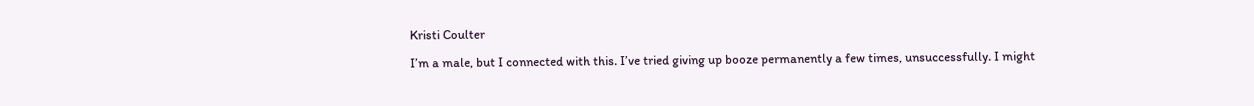Kristi Coulter

I’m a male, but I connected with this. I’ve tried giving up booze permanently a few times, unsuccessfully. I might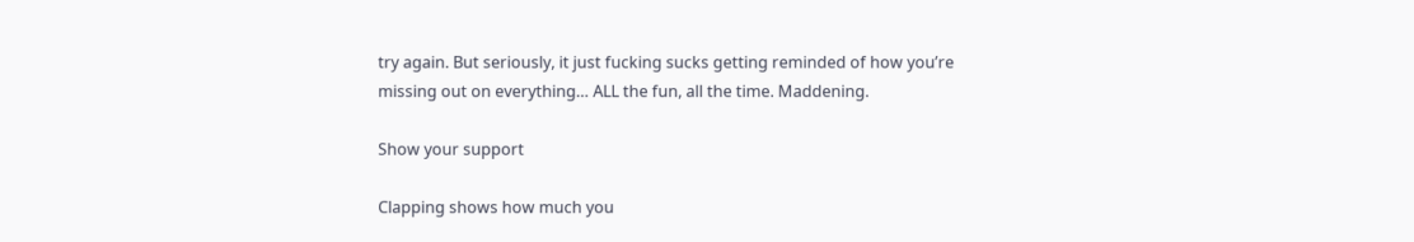try again. But seriously, it just fucking sucks getting reminded of how you’re missing out on everything… ALL the fun, all the time. Maddening.

Show your support

Clapping shows how much you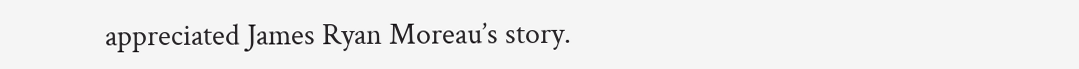appreciated James Ryan Moreau’s story.